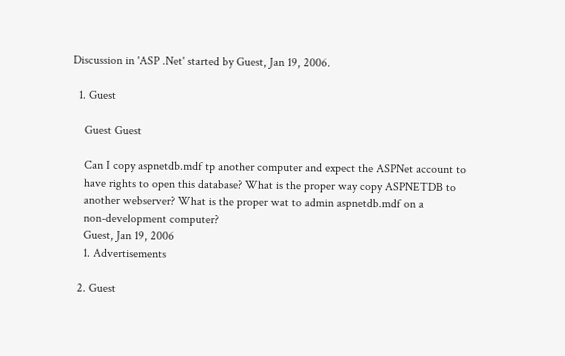Discussion in 'ASP .Net' started by Guest, Jan 19, 2006.

  1. Guest

    Guest Guest

    Can I copy aspnetdb.mdf tp another computer and expect the ASPNet account to
    have rights to open this database? What is the proper way copy ASPNETDB to
    another webserver? What is the proper wat to admin aspnetdb.mdf on a
    non-development computer?
    Guest, Jan 19, 2006
    1. Advertisements

  2. Guest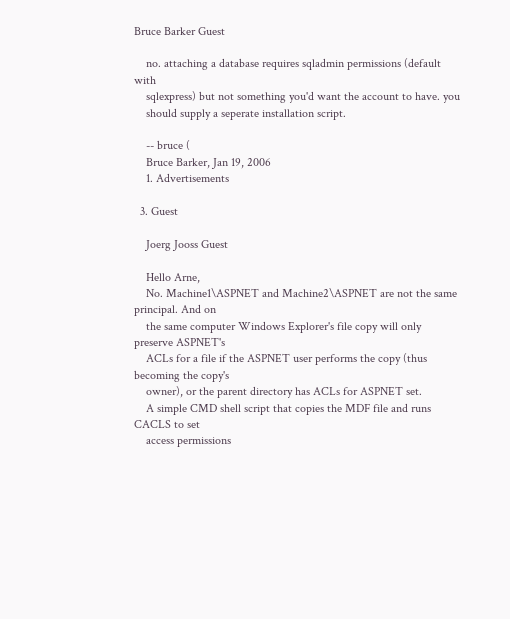Bruce Barker Guest

    no. attaching a database requires sqladmin permissions (default with
    sqlexpress) but not something you'd want the account to have. you
    should supply a seperate installation script.

    -- bruce (
    Bruce Barker, Jan 19, 2006
    1. Advertisements

  3. Guest

    Joerg Jooss Guest

    Hello Arne,
    No. Machine1\ASPNET and Machine2\ASPNET are not the same principal. And on
    the same computer Windows Explorer's file copy will only preserve ASPNET's
    ACLs for a file if the ASPNET user performs the copy (thus becoming the copy's
    owner), or the parent directory has ACLs for ASPNET set.
    A simple CMD shell script that copies the MDF file and runs CACLS to set
    access permissions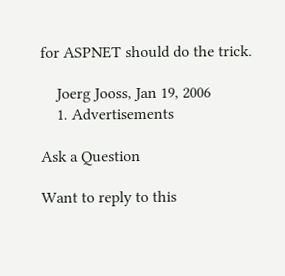for ASPNET should do the trick.

    Joerg Jooss, Jan 19, 2006
    1. Advertisements

Ask a Question

Want to reply to this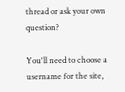thread or ask your own question?

You'll need to choose a username for the site,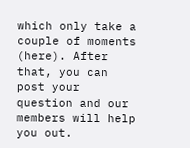which only take a couple of moments (here). After that, you can post your question and our members will help you out.